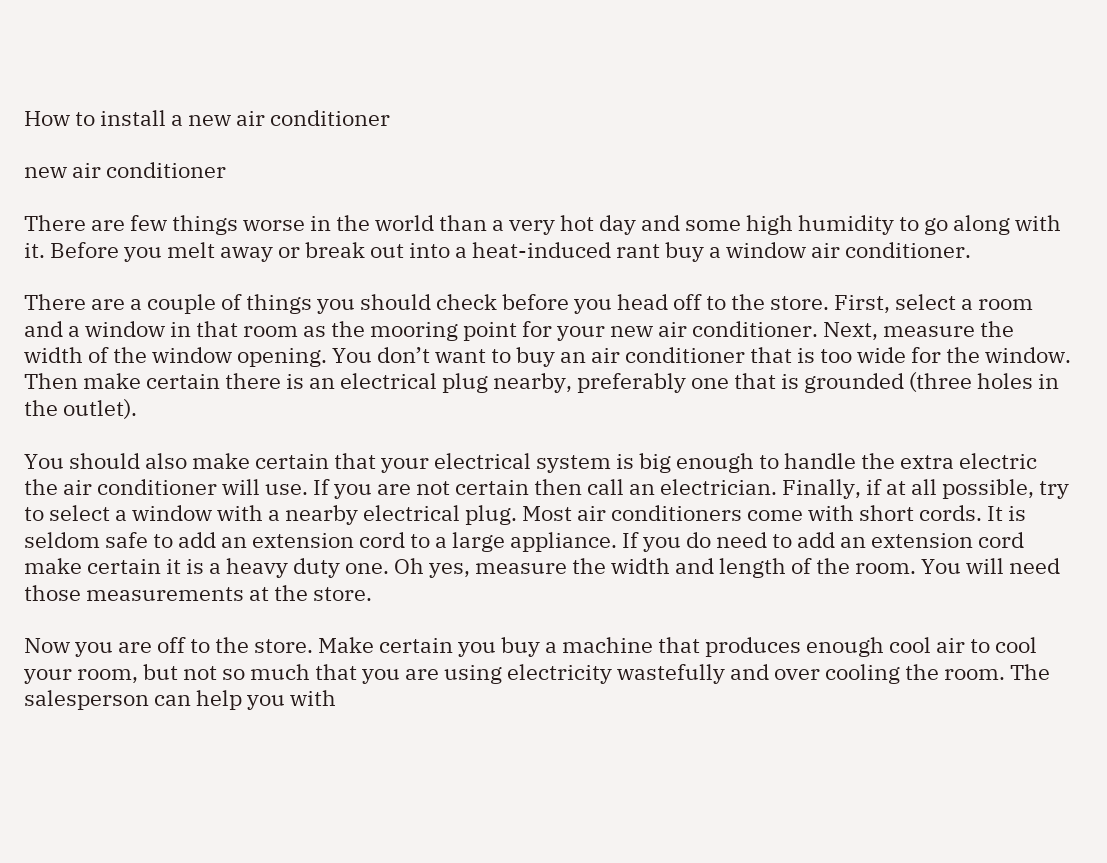How to install a new air conditioner

new air conditioner

There are few things worse in the world than a very hot day and some high humidity to go along with it. Before you melt away or break out into a heat-induced rant buy a window air conditioner.

There are a couple of things you should check before you head off to the store. First, select a room and a window in that room as the mooring point for your new air conditioner. Next, measure the width of the window opening. You don’t want to buy an air conditioner that is too wide for the window. Then make certain there is an electrical plug nearby, preferably one that is grounded (three holes in the outlet).

You should also make certain that your electrical system is big enough to handle the extra electric the air conditioner will use. If you are not certain then call an electrician. Finally, if at all possible, try to select a window with a nearby electrical plug. Most air conditioners come with short cords. It is seldom safe to add an extension cord to a large appliance. If you do need to add an extension cord make certain it is a heavy duty one. Oh yes, measure the width and length of the room. You will need those measurements at the store.

Now you are off to the store. Make certain you buy a machine that produces enough cool air to cool your room, but not so much that you are using electricity wastefully and over cooling the room. The salesperson can help you with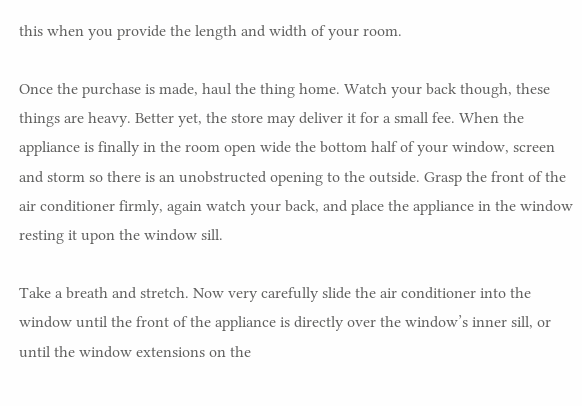this when you provide the length and width of your room.

Once the purchase is made, haul the thing home. Watch your back though, these things are heavy. Better yet, the store may deliver it for a small fee. When the appliance is finally in the room open wide the bottom half of your window, screen and storm so there is an unobstructed opening to the outside. Grasp the front of the air conditioner firmly, again watch your back, and place the appliance in the window resting it upon the window sill.

Take a breath and stretch. Now very carefully slide the air conditioner into the window until the front of the appliance is directly over the window’s inner sill, or until the window extensions on the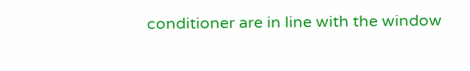conditioner are in line with the window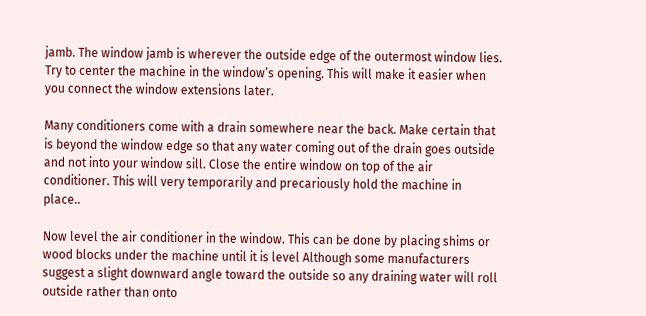jamb. The window jamb is wherever the outside edge of the outermost window lies. Try to center the machine in the window’s opening. This will make it easier when you connect the window extensions later.

Many conditioners come with a drain somewhere near the back. Make certain that is beyond the window edge so that any water coming out of the drain goes outside and not into your window sill. Close the entire window on top of the air conditioner. This will very temporarily and precariously hold the machine in place..

Now level the air conditioner in the window. This can be done by placing shims or wood blocks under the machine until it is level Although some manufacturers suggest a slight downward angle toward the outside so any draining water will roll outside rather than onto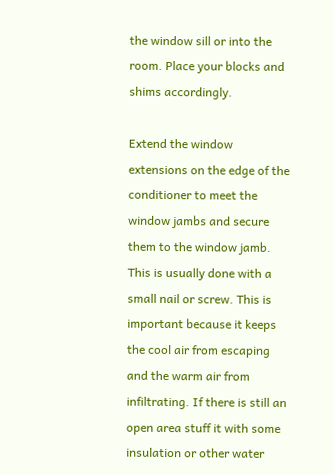the window sill or into the room. Place your blocks and shims accordingly.

Extend the window extensions on the edge of the conditioner to meet the window jambs and secure them to the window jamb. This is usually done with a small nail or screw. This is important because it keeps the cool air from escaping and the warm air from infiltrating. If there is still an open area stuff it with some insulation or other water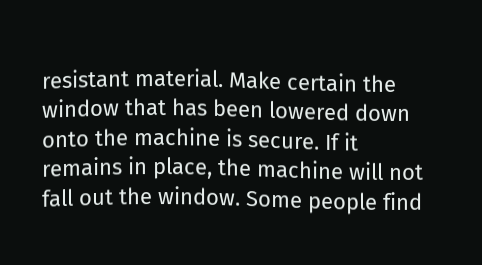resistant material. Make certain the window that has been lowered down onto the machine is secure. If it remains in place, the machine will not fall out the window. Some people find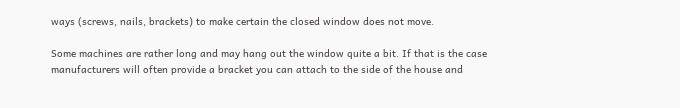ways (screws, nails, brackets) to make certain the closed window does not move.

Some machines are rather long and may hang out the window quite a bit. If that is the case manufacturers will often provide a bracket you can attach to the side of the house and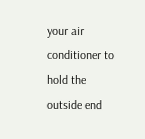your air conditioner to hold the outside end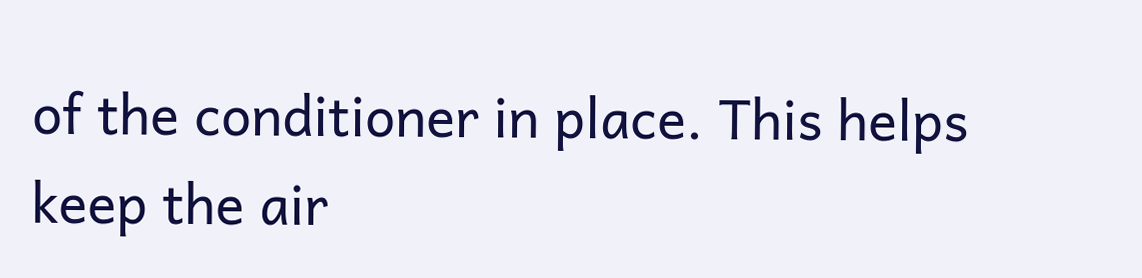of the conditioner in place. This helps keep the air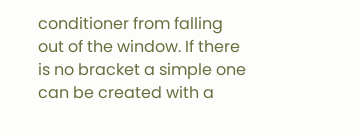conditioner from falling out of the window. If there is no bracket a simple one can be created with a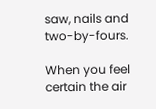saw, nails and two-by-fours.

When you feel certain the air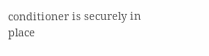conditioner is securely in place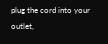plug the cord into your outlet,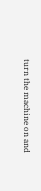turn the machine on and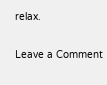relax.

Leave a Comment